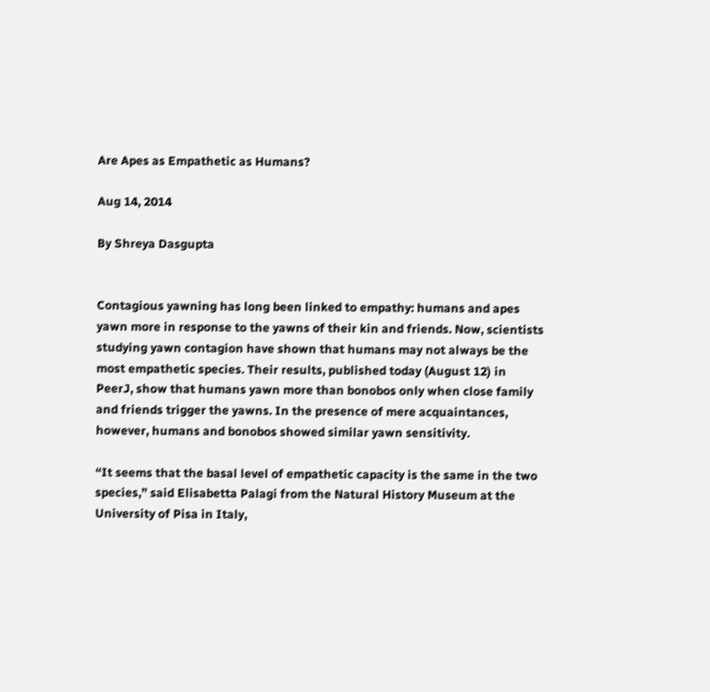Are Apes as Empathetic as Humans?

Aug 14, 2014

By Shreya Dasgupta


Contagious yawning has long been linked to empathy: humans and apes yawn more in response to the yawns of their kin and friends. Now, scientists studying yawn contagion have shown that humans may not always be the most empathetic species. Their results, published today (August 12) in PeerJ, show that humans yawn more than bonobos only when close family and friends trigger the yawns. In the presence of mere acquaintances, however, humans and bonobos showed similar yawn sensitivity.

“It seems that the basal level of empathetic capacity is the same in the two species,” said Elisabetta Palagi from the Natural History Museum at the University of Pisa in Italy,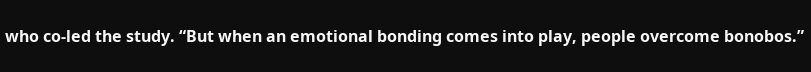who co-led the study. “But when an emotional bonding comes into play, people overcome bonobos.”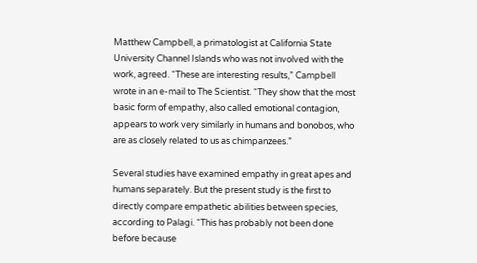Matthew Campbell, a primatologist at California State University Channel Islands who was not involved with the work, agreed. “These are interesting results,” Campbell wrote in an e-mail to The Scientist. “They show that the most basic form of empathy, also called emotional contagion, appears to work very similarly in humans and bonobos, who are as closely related to us as chimpanzees.”

Several studies have examined empathy in great apes and humans separately. But the present study is the first to directly compare empathetic abilities between species, according to Palagi. “This has probably not been done before because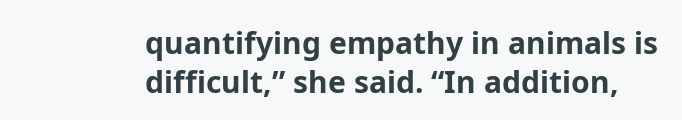quantifying empathy in animals is difficult,” she said. “In addition,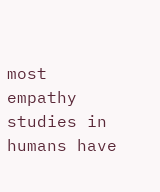most empathy studies in humans have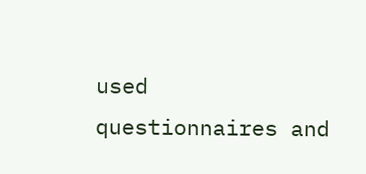used questionnaires and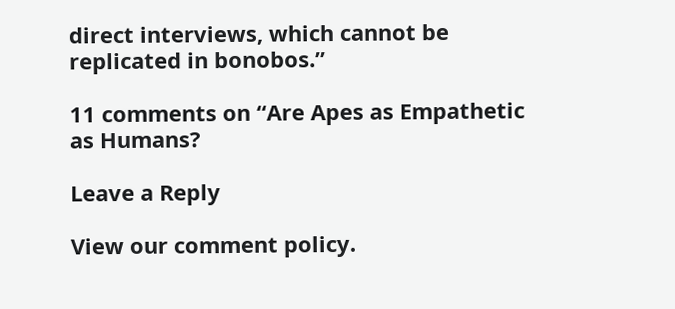direct interviews, which cannot be replicated in bonobos.”

11 comments on “Are Apes as Empathetic as Humans?

Leave a Reply

View our comment policy.